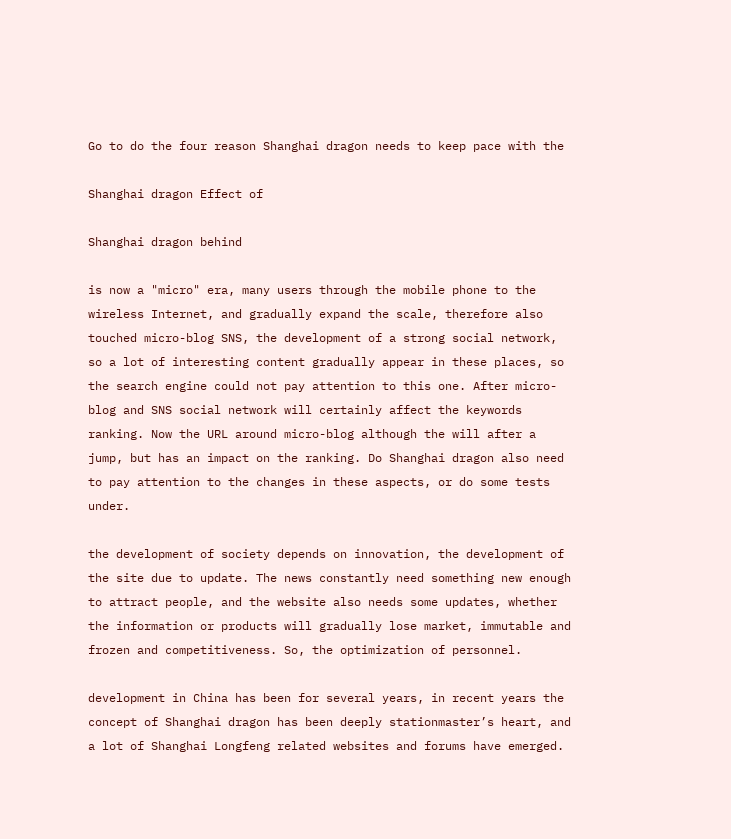Go to do the four reason Shanghai dragon needs to keep pace with the

Shanghai dragon Effect of

Shanghai dragon behind

is now a "micro" era, many users through the mobile phone to the wireless Internet, and gradually expand the scale, therefore also touched micro-blog SNS, the development of a strong social network, so a lot of interesting content gradually appear in these places, so the search engine could not pay attention to this one. After micro-blog and SNS social network will certainly affect the keywords ranking. Now the URL around micro-blog although the will after a jump, but has an impact on the ranking. Do Shanghai dragon also need to pay attention to the changes in these aspects, or do some tests under.

the development of society depends on innovation, the development of the site due to update. The news constantly need something new enough to attract people, and the website also needs some updates, whether the information or products will gradually lose market, immutable and frozen and competitiveness. So, the optimization of personnel.

development in China has been for several years, in recent years the concept of Shanghai dragon has been deeply stationmaster’s heart, and a lot of Shanghai Longfeng related websites and forums have emerged.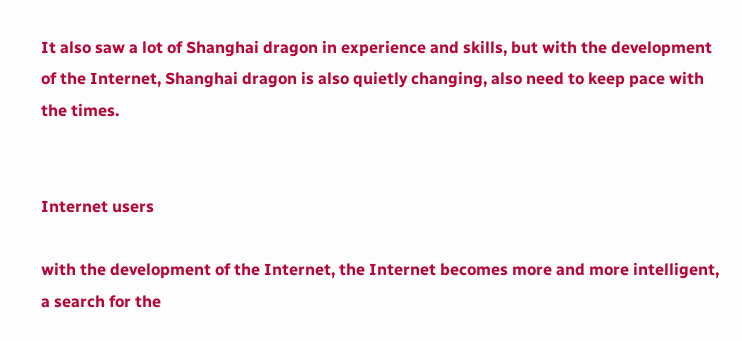It also saw a lot of Shanghai dragon in experience and skills, but with the development of the Internet, Shanghai dragon is also quietly changing, also need to keep pace with the times.


Internet users

with the development of the Internet, the Internet becomes more and more intelligent, a search for the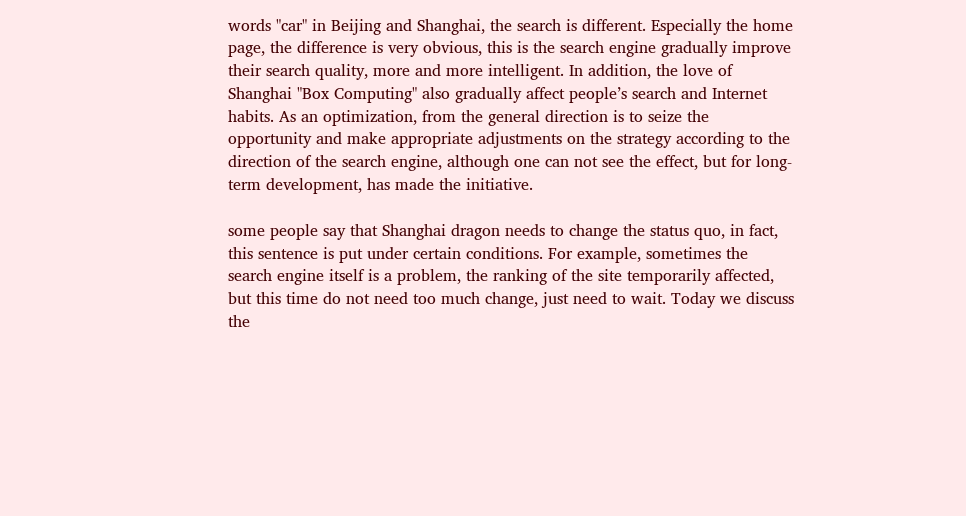words "car" in Beijing and Shanghai, the search is different. Especially the home page, the difference is very obvious, this is the search engine gradually improve their search quality, more and more intelligent. In addition, the love of Shanghai "Box Computing" also gradually affect people’s search and Internet habits. As an optimization, from the general direction is to seize the opportunity and make appropriate adjustments on the strategy according to the direction of the search engine, although one can not see the effect, but for long-term development, has made the initiative.

some people say that Shanghai dragon needs to change the status quo, in fact, this sentence is put under certain conditions. For example, sometimes the search engine itself is a problem, the ranking of the site temporarily affected, but this time do not need too much change, just need to wait. Today we discuss the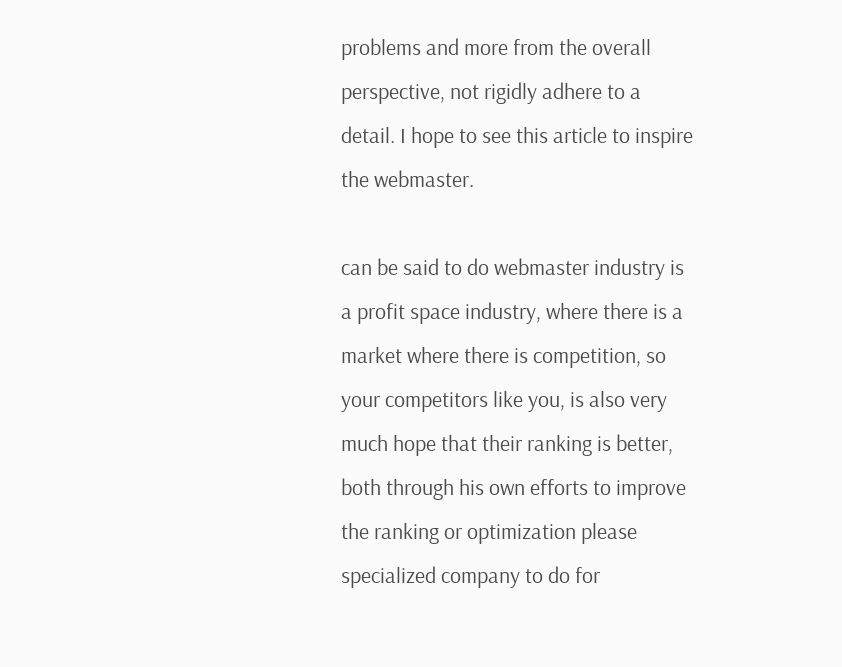problems and more from the overall perspective, not rigidly adhere to a detail. I hope to see this article to inspire the webmaster.

can be said to do webmaster industry is a profit space industry, where there is a market where there is competition, so your competitors like you, is also very much hope that their ranking is better, both through his own efforts to improve the ranking or optimization please specialized company to do for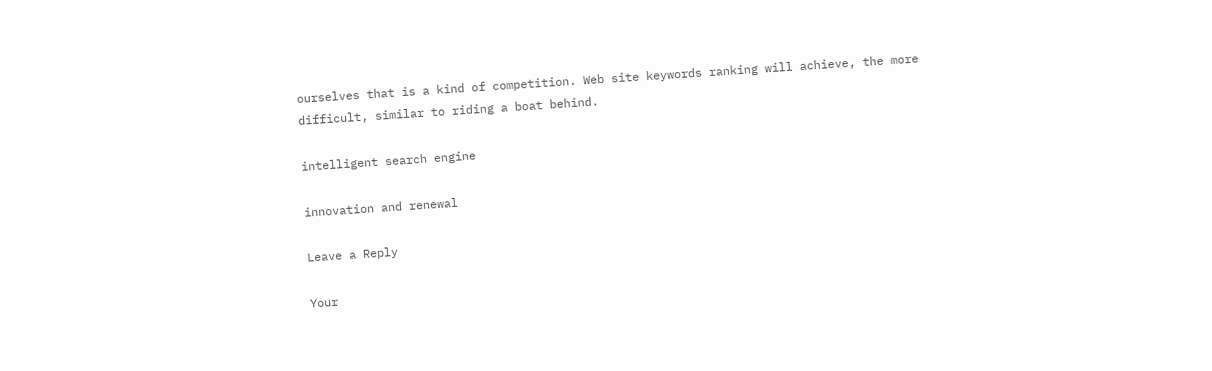ourselves that is a kind of competition. Web site keywords ranking will achieve, the more difficult, similar to riding a boat behind.

intelligent search engine

innovation and renewal

Leave a Reply

Your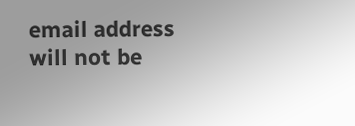email address will not be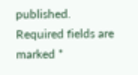published. Required fields are marked *